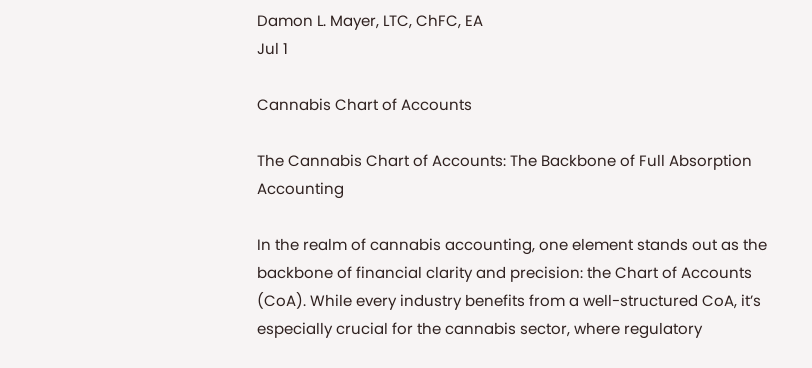Damon L. Mayer, LTC, ChFC, EA
Jul 1

Cannabis Chart of Accounts

The Cannabis Chart of Accounts: The Backbone of Full Absorption Accounting

In the realm of cannabis accounting, one element stands out as the backbone of financial clarity and precision: the Chart of Accounts (CoA). While every industry benefits from a well-structured CoA, it’s especially crucial for the cannabis sector, where regulatory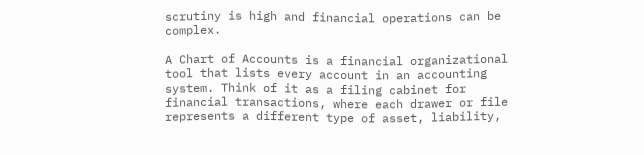scrutiny is high and financial operations can be complex.

A Chart of Accounts is a financial organizational tool that lists every account in an accounting system. Think of it as a filing cabinet for financial transactions, where each drawer or file represents a different type of asset, liability,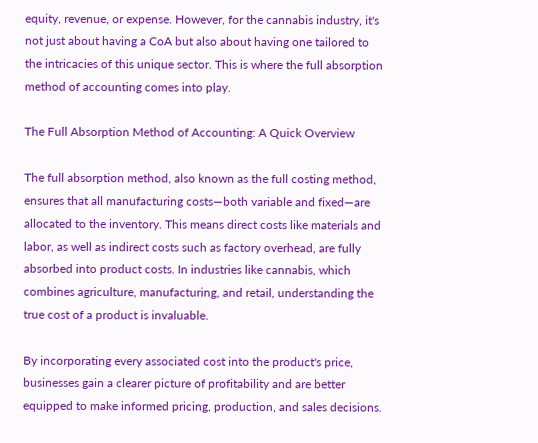equity, revenue, or expense. However, for the cannabis industry, it's not just about having a CoA but also about having one tailored to the intricacies of this unique sector. This is where the full absorption method of accounting comes into play.

The Full Absorption Method of Accounting: A Quick Overview

The full absorption method, also known as the full costing method, ensures that all manufacturing costs—both variable and fixed—are allocated to the inventory. This means direct costs like materials and labor, as well as indirect costs such as factory overhead, are fully absorbed into product costs. In industries like cannabis, which combines agriculture, manufacturing, and retail, understanding the true cost of a product is invaluable.

By incorporating every associated cost into the product's price, businesses gain a clearer picture of profitability and are better equipped to make informed pricing, production, and sales decisions.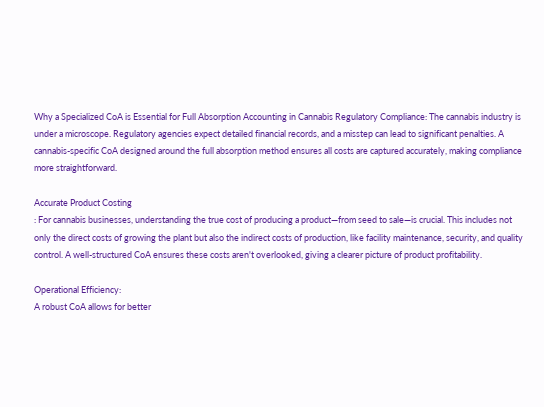Why a Specialized CoA is Essential for Full Absorption Accounting in Cannabis Regulatory Compliance: The cannabis industry is under a microscope. Regulatory agencies expect detailed financial records, and a misstep can lead to significant penalties. A cannabis-specific CoA designed around the full absorption method ensures all costs are captured accurately, making compliance more straightforward.

Accurate Product Costing
: For cannabis businesses, understanding the true cost of producing a product—from seed to sale—is crucial. This includes not only the direct costs of growing the plant but also the indirect costs of production, like facility maintenance, security, and quality control. A well-structured CoA ensures these costs aren't overlooked, giving a clearer picture of product profitability.

Operational Efficiency:
A robust CoA allows for better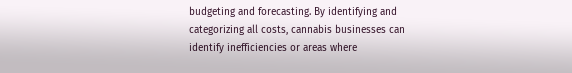budgeting and forecasting. By identifying and categorizing all costs, cannabis businesses can identify inefficiencies or areas where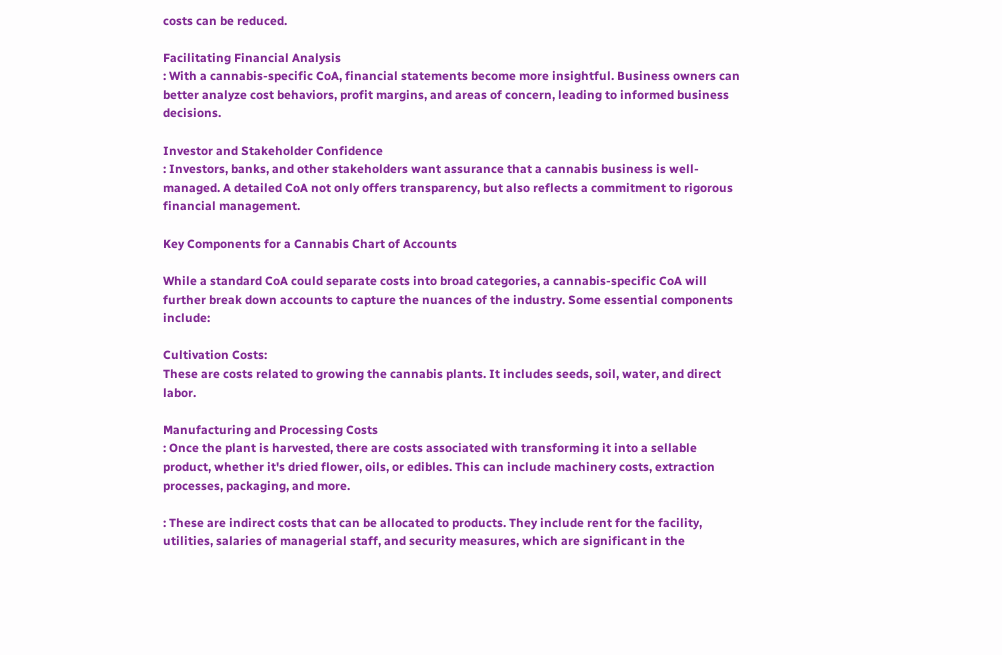costs can be reduced.

Facilitating Financial Analysis
: With a cannabis-specific CoA, financial statements become more insightful. Business owners can better analyze cost behaviors, profit margins, and areas of concern, leading to informed business decisions.

Investor and Stakeholder Confidence
: Investors, banks, and other stakeholders want assurance that a cannabis business is well-managed. A detailed CoA not only offers transparency, but also reflects a commitment to rigorous financial management.

Key Components for a Cannabis Chart of Accounts

While a standard CoA could separate costs into broad categories, a cannabis-specific CoA will further break down accounts to capture the nuances of the industry. Some essential components include:

Cultivation Costs:
These are costs related to growing the cannabis plants. It includes seeds, soil, water, and direct labor.

Manufacturing and Processing Costs
: Once the plant is harvested, there are costs associated with transforming it into a sellable product, whether it's dried flower, oils, or edibles. This can include machinery costs, extraction processes, packaging, and more.

: These are indirect costs that can be allocated to products. They include rent for the facility, utilities, salaries of managerial staff, and security measures, which are significant in the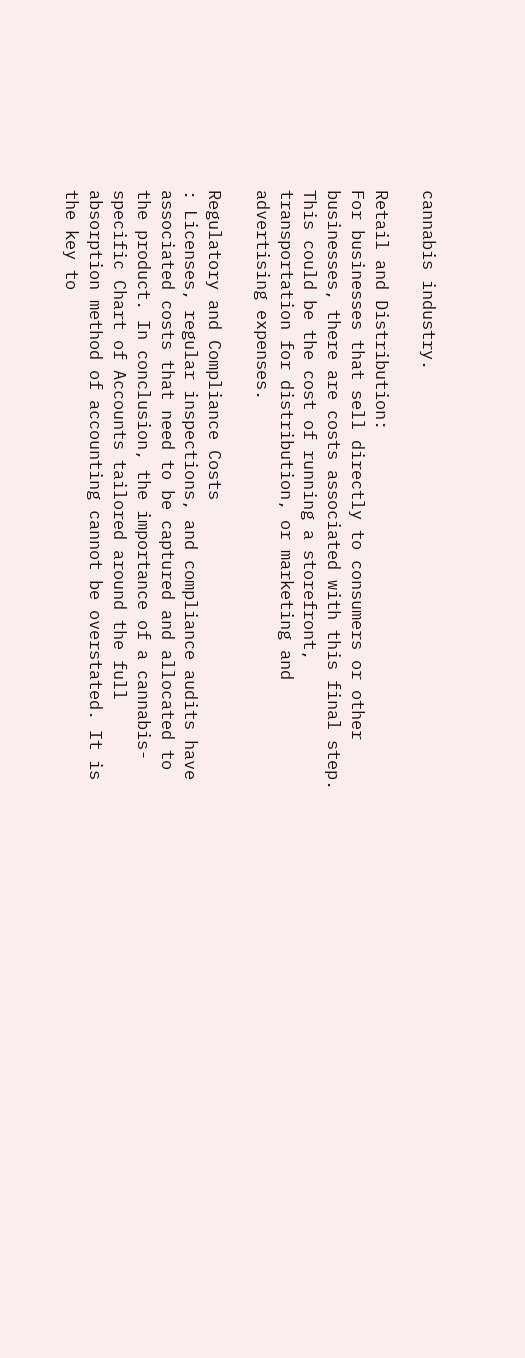cannabis industry.

Retail and Distribution:
For businesses that sell directly to consumers or other businesses, there are costs associated with this final step. This could be the cost of running a storefront, transportation for distribution, or marketing and advertising expenses.

Regulatory and Compliance Costs
: Licenses, regular inspections, and compliance audits have associated costs that need to be captured and allocated to the product. In conclusion, the importance of a cannabis-specific Chart of Accounts tailored around the full absorption method of accounting cannot be overstated. It is the key to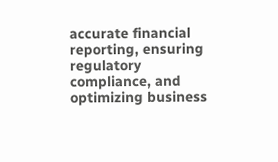accurate financial reporting, ensuring regulatory compliance, and optimizing business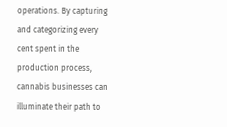operations. By capturing and categorizing every cent spent in the production process, cannabis businesses can illuminate their path to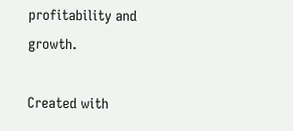profitability and growth.

Created with